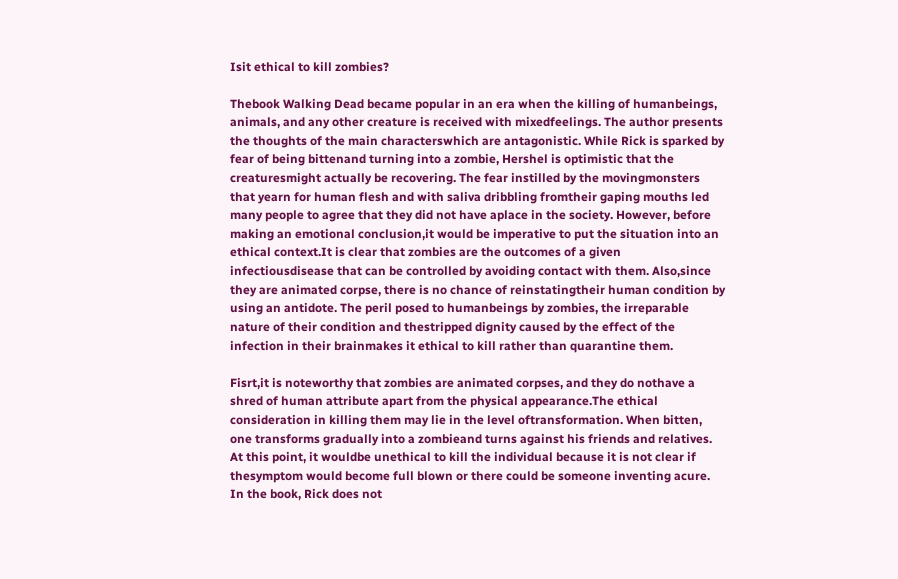Isit ethical to kill zombies?

Thebook Walking Dead became popular in an era when the killing of humanbeings, animals, and any other creature is received with mixedfeelings. The author presents the thoughts of the main characterswhich are antagonistic. While Rick is sparked by fear of being bittenand turning into a zombie, Hershel is optimistic that the creaturesmight actually be recovering. The fear instilled by the movingmonsters that yearn for human flesh and with saliva dribbling fromtheir gaping mouths led many people to agree that they did not have aplace in the society. However, before making an emotional conclusion,it would be imperative to put the situation into an ethical context.It is clear that zombies are the outcomes of a given infectiousdisease that can be controlled by avoiding contact with them. Also,since they are animated corpse, there is no chance of reinstatingtheir human condition by using an antidote. The peril posed to humanbeings by zombies, the irreparable nature of their condition and thestripped dignity caused by the effect of the infection in their brainmakes it ethical to kill rather than quarantine them.

Fisrt,it is noteworthy that zombies are animated corpses, and they do nothave a shred of human attribute apart from the physical appearance.The ethical consideration in killing them may lie in the level oftransformation. When bitten, one transforms gradually into a zombieand turns against his friends and relatives. At this point, it wouldbe unethical to kill the individual because it is not clear if thesymptom would become full blown or there could be someone inventing acure. In the book, Rick does not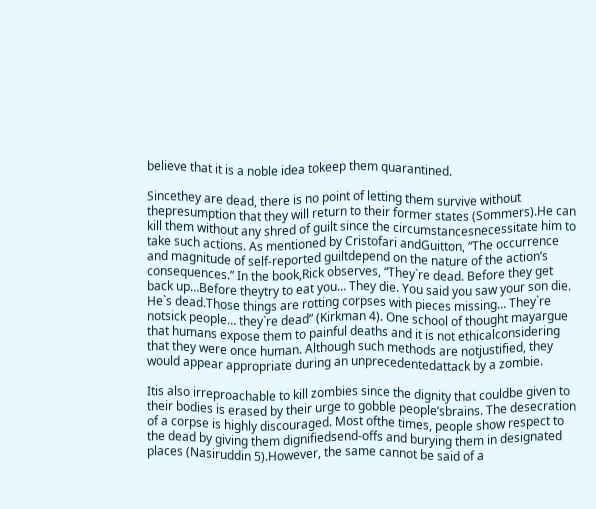believe that it is a noble idea tokeep them quarantined.

Sincethey are dead, there is no point of letting them survive without thepresumption that they will return to their former states (Sommers).He can kill them without any shred of guilt since the circumstancesnecessitate him to take such actions. As mentioned by Cristofari andGuitton, “The occurrence and magnitude of self-reported guiltdepend on the nature of the action’s consequences.” In the book,Rick observes, “They`re dead. Before they get back up…Before theytry to eat you… They die. You said you saw your son die. He`s dead.Those things are rotting corpses with pieces missing… They`re notsick people… they`re dead” (Kirkman 4). One school of thought mayargue that humans expose them to painful deaths and it is not ethicalconsidering that they were once human. Although such methods are notjustified, they would appear appropriate during an unprecedentedattack by a zombie.

Itis also irreproachable to kill zombies since the dignity that couldbe given to their bodies is erased by their urge to gobble people’sbrains. The desecration of a corpse is highly discouraged. Most ofthe times, people show respect to the dead by giving them dignifiedsend-offs and burying them in designated places (Nasiruddin 5).However, the same cannot be said of a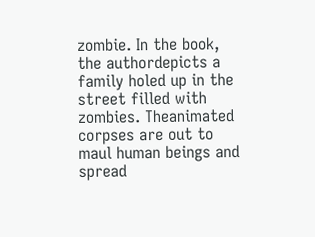zombie. In the book, the authordepicts a family holed up in the street filled with zombies. Theanimated corpses are out to maul human beings and spread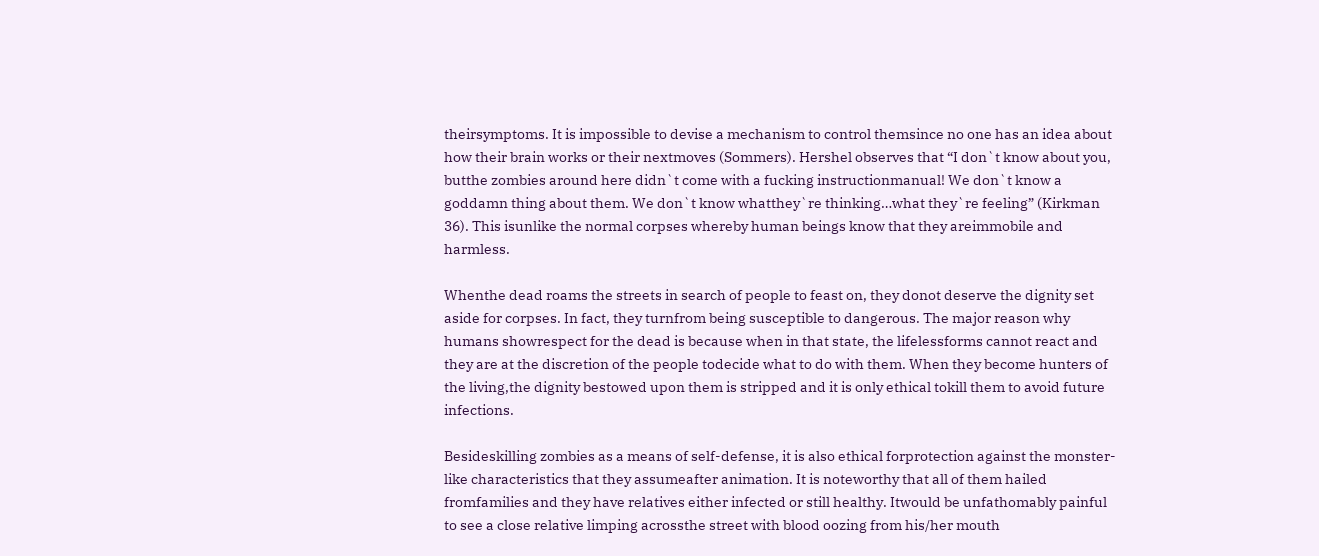theirsymptoms. It is impossible to devise a mechanism to control themsince no one has an idea about how their brain works or their nextmoves (Sommers). Hershel observes that “I don`t know about you, butthe zombies around here didn`t come with a fucking instructionmanual! We don`t know a goddamn thing about them. We don`t know whatthey`re thinking…what they`re feeling” (Kirkman 36). This isunlike the normal corpses whereby human beings know that they areimmobile and harmless.

Whenthe dead roams the streets in search of people to feast on, they donot deserve the dignity set aside for corpses. In fact, they turnfrom being susceptible to dangerous. The major reason why humans showrespect for the dead is because when in that state, the lifelessforms cannot react and they are at the discretion of the people todecide what to do with them. When they become hunters of the living,the dignity bestowed upon them is stripped and it is only ethical tokill them to avoid future infections.

Besideskilling zombies as a means of self-defense, it is also ethical forprotection against the monster-like characteristics that they assumeafter animation. It is noteworthy that all of them hailed fromfamilies and they have relatives either infected or still healthy. Itwould be unfathomably painful to see a close relative limping acrossthe street with blood oozing from his/her mouth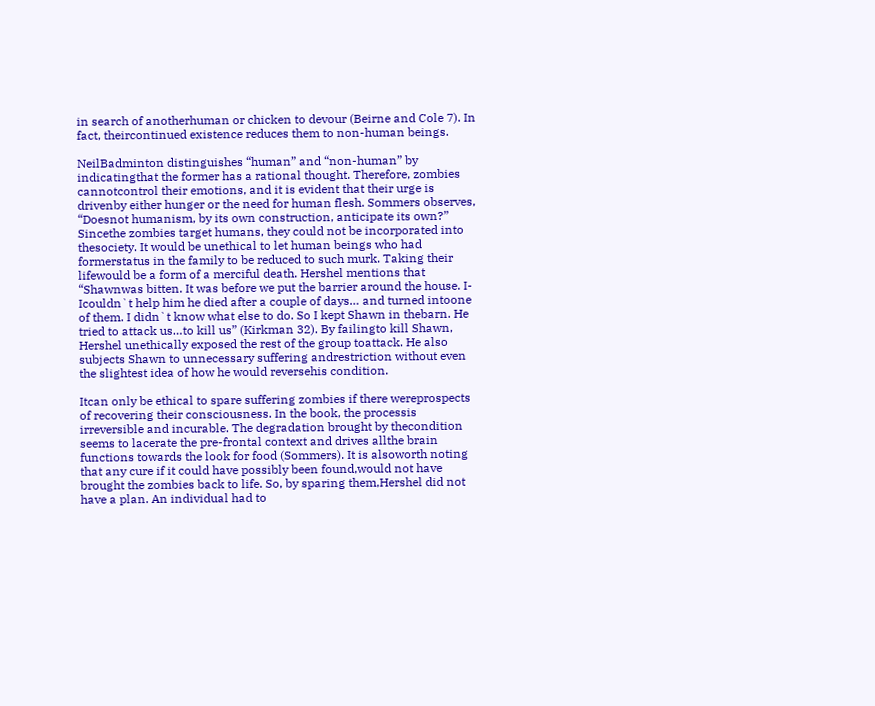in search of anotherhuman or chicken to devour (Beirne and Cole 7). In fact, theircontinued existence reduces them to non-human beings.

NeilBadminton distinguishes “human” and “non-human” by indicatingthat the former has a rational thought. Therefore, zombies cannotcontrol their emotions, and it is evident that their urge is drivenby either hunger or the need for human flesh. Sommers observes, “Doesnot humanism, by its own construction, anticipate its own?” Sincethe zombies target humans, they could not be incorporated into thesociety. It would be unethical to let human beings who had formerstatus in the family to be reduced to such murk. Taking their lifewould be a form of a merciful death. Hershel mentions that “Shawnwas bitten. It was before we put the barrier around the house. I-Icouldn`t help him he died after a couple of days… and turned intoone of them. I didn`t know what else to do. So I kept Shawn in thebarn. He tried to attack us…to kill us” (Kirkman 32). By failingto kill Shawn, Hershel unethically exposed the rest of the group toattack. He also subjects Shawn to unnecessary suffering andrestriction without even the slightest idea of how he would reversehis condition.

Itcan only be ethical to spare suffering zombies if there wereprospects of recovering their consciousness. In the book, the processis irreversible and incurable. The degradation brought by thecondition seems to lacerate the pre-frontal context and drives allthe brain functions towards the look for food (Sommers). It is alsoworth noting that any cure if it could have possibly been found,would not have brought the zombies back to life. So, by sparing them,Hershel did not have a plan. An individual had to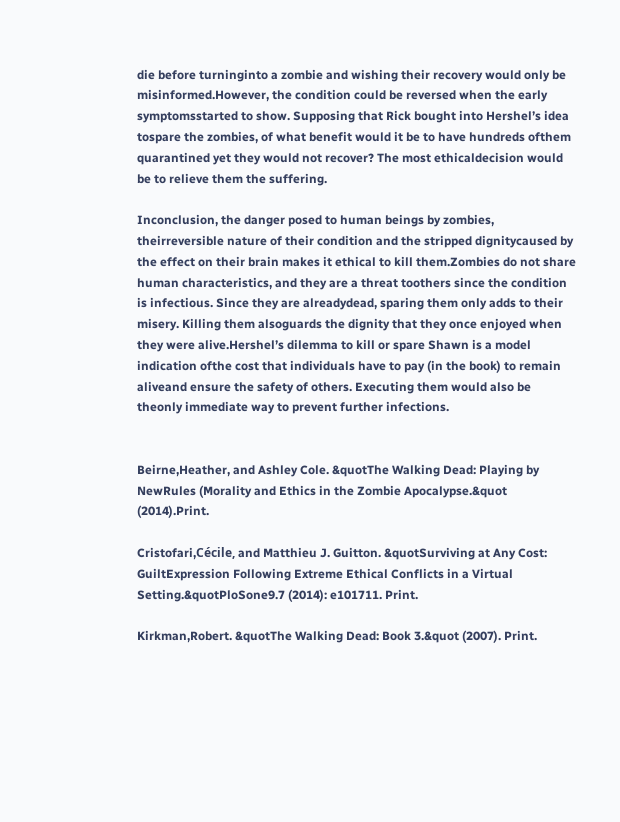die before turninginto a zombie and wishing their recovery would only be misinformed.However, the condition could be reversed when the early symptomsstarted to show. Supposing that Rick bought into Hershel’s idea tospare the zombies, of what benefit would it be to have hundreds ofthem quarantined yet they would not recover? The most ethicaldecision would be to relieve them the suffering.

Inconclusion, the danger posed to human beings by zombies, theirreversible nature of their condition and the stripped dignitycaused by the effect on their brain makes it ethical to kill them.Zombies do not share human characteristics, and they are a threat toothers since the condition is infectious. Since they are alreadydead, sparing them only adds to their misery. Killing them alsoguards the dignity that they once enjoyed when they were alive.Hershel’s dilemma to kill or spare Shawn is a model indication ofthe cost that individuals have to pay (in the book) to remain aliveand ensure the safety of others. Executing them would also be theonly immediate way to prevent further infections.


Beirne,Heather, and Ashley Cole. &quotThe Walking Dead: Playing by NewRules (Morality and Ethics in the Zombie Apocalypse.&quot (2014).Print.

Cristofari,Cécile, and Matthieu J. Guitton. &quotSurviving at Any Cost: GuiltExpression Following Extreme Ethical Conflicts in a Virtual Setting.&quotPloSone9.7 (2014): e101711. Print.

Kirkman,Robert. &quotThe Walking Dead: Book 3.&quot (2007). Print.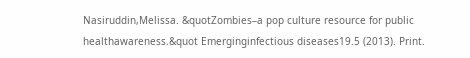Nasiruddin,Melissa. &quotZombies–a pop culture resource for public healthawareness.&quot Emerginginfectious diseases19.5 (2013). Print.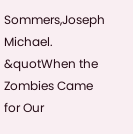Sommers,Joseph Michael. &quotWhen the Zombies Came for Our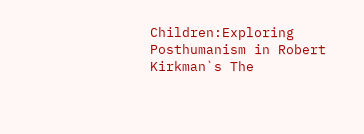Children:Exploring Posthumanism in Robert Kirkman`s The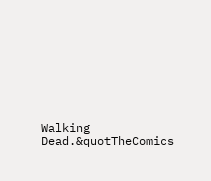Walking Dead.&quotTheComics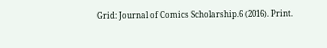Grid: Journal of Comics Scholarship.6 (2016). Print.